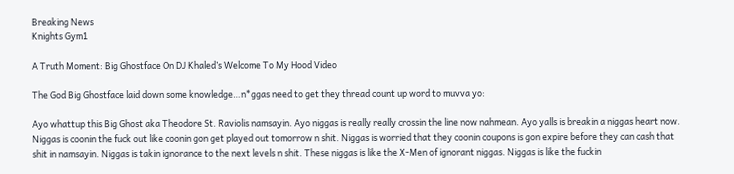Breaking News
Knights Gym1

A Truth Moment: Big Ghostface On DJ Khaled’s Welcome To My Hood Video

The God Big Ghostface laid down some knowledge…n*ggas need to get they thread count up word to muvva yo:

Ayo whattup this Big Ghost aka Theodore St. Raviolis namsayin. Ayo niggas is really really crossin the line now nahmean. Ayo yalls is breakin a niggas heart now. Niggas is coonin the fuck out like coonin gon get played out tomorrow n shit. Niggas is worried that they coonin coupons is gon expire before they can cash that shit in namsayin. Niggas is takin ignorance to the next levels n shit. These niggas is like the X-Men of ignorant niggas. Niggas is like the fuckin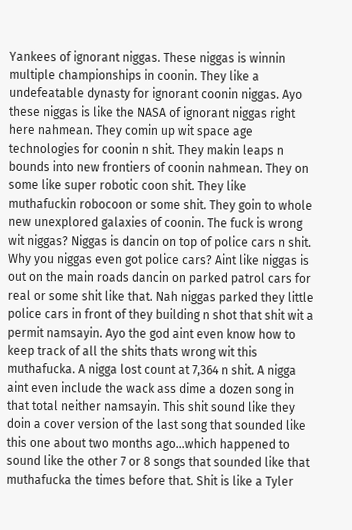Yankees of ignorant niggas. These niggas is winnin multiple championships in coonin. They like a undefeatable dynasty for ignorant coonin niggas. Ayo these niggas is like the NASA of ignorant niggas right here nahmean. They comin up wit space age technologies for coonin n shit. They makin leaps n bounds into new frontiers of coonin nahmean. They on some like super robotic coon shit. They like muthafuckin robocoon or some shit. They goin to whole new unexplored galaxies of coonin. The fuck is wrong wit niggas? Niggas is dancin on top of police cars n shit. Why you niggas even got police cars? Aint like niggas is out on the main roads dancin on parked patrol cars for real or some shit like that. Nah niggas parked they little police cars in front of they building n shot that shit wit a permit namsayin. Ayo the god aint even know how to keep track of all the shits thats wrong wit this muthafucka. A nigga lost count at 7,364 n shit. A nigga aint even include the wack ass dime a dozen song in that total neither namsayin. This shit sound like they doin a cover version of the last song that sounded like this one about two months ago…which happened to sound like the other 7 or 8 songs that sounded like that muthafucka the times before that. Shit is like a Tyler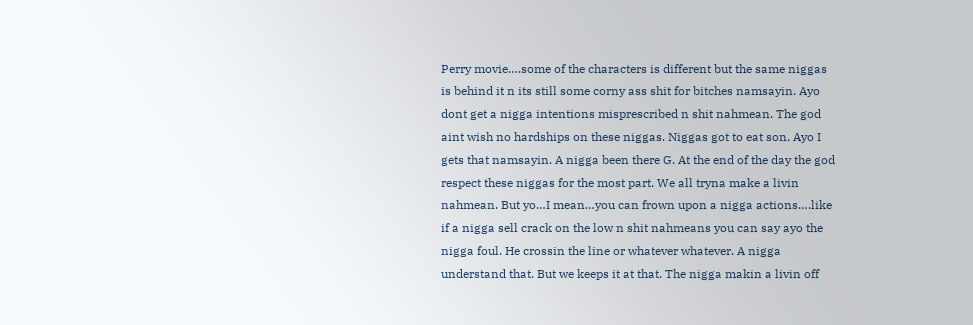Perry movie….some of the characters is different but the same niggas is behind it n its still some corny ass shit for bitches namsayin. Ayo dont get a nigga intentions misprescribed n shit nahmean. The god aint wish no hardships on these niggas. Niggas got to eat son. Ayo I gets that namsayin. A nigga been there G. At the end of the day the god respect these niggas for the most part. We all tryna make a livin nahmean. But yo…I mean…you can frown upon a nigga actions….like if a nigga sell crack on the low n shit nahmeans you can say ayo the nigga foul. He crossin the line or whatever whatever. A nigga understand that. But we keeps it at that. The nigga makin a livin off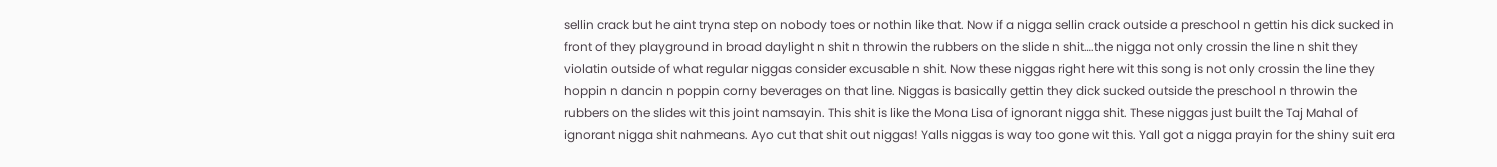sellin crack but he aint tryna step on nobody toes or nothin like that. Now if a nigga sellin crack outside a preschool n gettin his dick sucked in front of they playground in broad daylight n shit n throwin the rubbers on the slide n shit….the nigga not only crossin the line n shit they violatin outside of what regular niggas consider excusable n shit. Now these niggas right here wit this song is not only crossin the line they hoppin n dancin n poppin corny beverages on that line. Niggas is basically gettin they dick sucked outside the preschool n throwin the rubbers on the slides wit this joint namsayin. This shit is like the Mona Lisa of ignorant nigga shit. These niggas just built the Taj Mahal of ignorant nigga shit nahmeans. Ayo cut that shit out niggas! Yalls niggas is way too gone wit this. Yall got a nigga prayin for the shiny suit era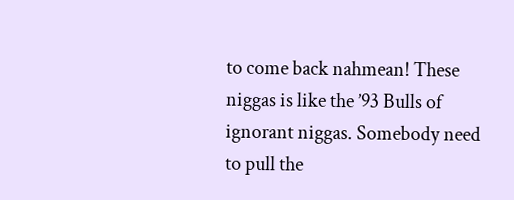to come back nahmean! These niggas is like the ’93 Bulls of ignorant niggas. Somebody need to pull the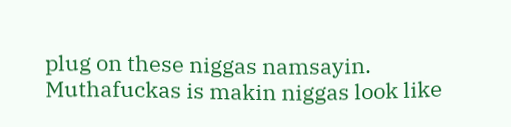plug on these niggas namsayin. Muthafuckas is makin niggas look like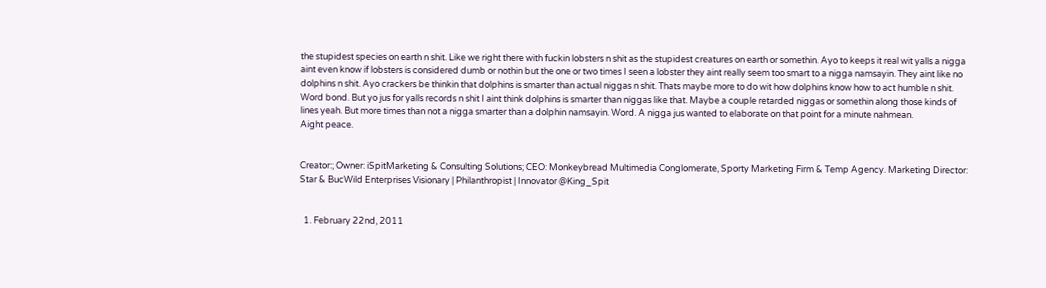the stupidest species on earth n shit. Like we right there with fuckin lobsters n shit as the stupidest creatures on earth or somethin. Ayo to keeps it real wit yalls a nigga aint even know if lobsters is considered dumb or nothin but the one or two times I seen a lobster they aint really seem too smart to a nigga namsayin. They aint like no dolphins n shit. Ayo crackers be thinkin that dolphins is smarter than actual niggas n shit. Thats maybe more to do wit how dolphins know how to act humble n shit. Word bond. But yo jus for yalls records n shit I aint think dolphins is smarter than niggas like that. Maybe a couple retarded niggas or somethin along those kinds of lines yeah. But more times than not a nigga smarter than a dolphin namsayin. Word. A nigga jus wanted to elaborate on that point for a minute nahmean.
Aight peace.


Creator:; Owner: iSpitMarketing & Consulting Solutions; CEO: Monkeybread Multimedia Conglomerate, Sporty Marketing Firm & Temp Agency. Marketing Director: Star & BucWild Enterprises Visionary | Philanthropist | Innovator @King_Spit


  1. February 22nd, 2011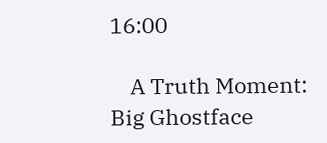16:00

    A Truth Moment: Big Ghostface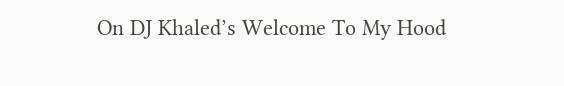On DJ Khaled’s Welcome To My Hood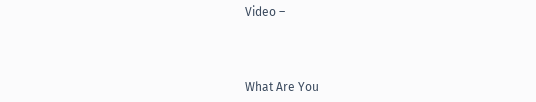Video –



What Are You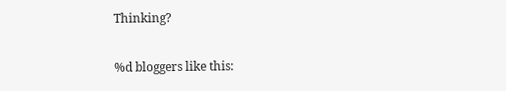Thinking?

%d bloggers like this: